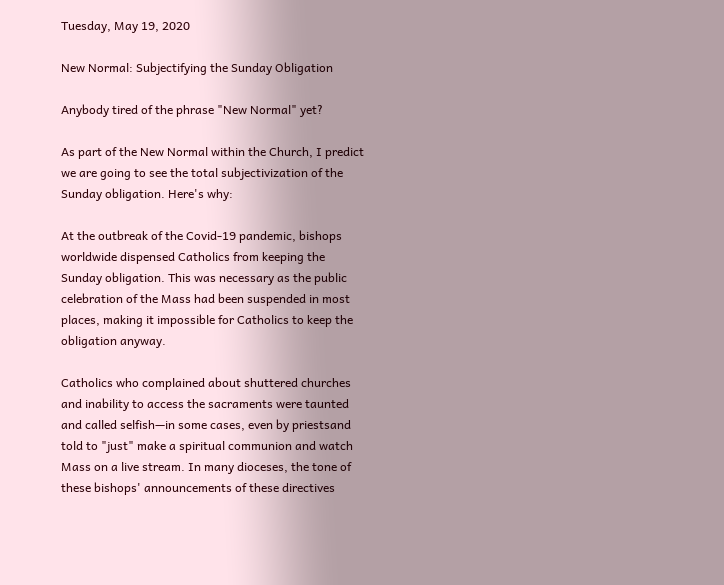Tuesday, May 19, 2020

New Normal: Subjectifying the Sunday Obligation

Anybody tired of the phrase "New Normal" yet?

As part of the New Normal within the Church, I predict we are going to see the total subjectivization of the Sunday obligation. Here's why:

At the outbreak of the Covid-19 pandemic, bishops worldwide dispensed Catholics from keeping the Sunday obligation. This was necessary as the public celebration of the Mass had been suspended in most places, making it impossible for Catholics to keep the obligation anyway.

Catholics who complained about shuttered churches and inability to access the sacraments were taunted and called selfish—in some cases, even by priestsand told to "just" make a spiritual communion and watch Mass on a live stream. In many dioceses, the tone of these bishops' announcements of these directives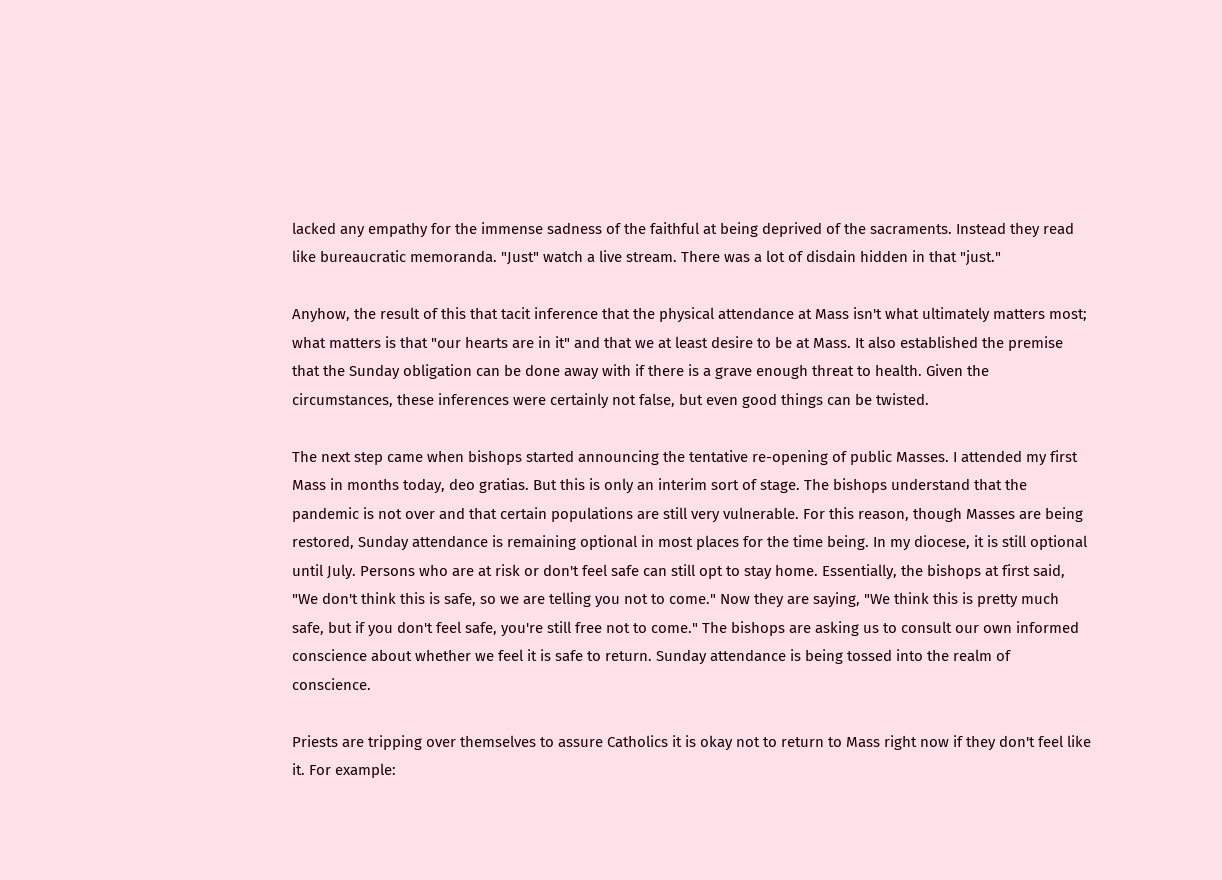lacked any empathy for the immense sadness of the faithful at being deprived of the sacraments. Instead they read like bureaucratic memoranda. "Just" watch a live stream. There was a lot of disdain hidden in that "just."

Anyhow, the result of this that tacit inference that the physical attendance at Mass isn't what ultimately matters most; what matters is that "our hearts are in it" and that we at least desire to be at Mass. It also established the premise that the Sunday obligation can be done away with if there is a grave enough threat to health. Given the circumstances, these inferences were certainly not false, but even good things can be twisted.

The next step came when bishops started announcing the tentative re-opening of public Masses. I attended my first Mass in months today, deo gratias. But this is only an interim sort of stage. The bishops understand that the pandemic is not over and that certain populations are still very vulnerable. For this reason, though Masses are being restored, Sunday attendance is remaining optional in most places for the time being. In my diocese, it is still optional until July. Persons who are at risk or don't feel safe can still opt to stay home. Essentially, the bishops at first said, "We don't think this is safe, so we are telling you not to come." Now they are saying, "We think this is pretty much safe, but if you don't feel safe, you're still free not to come." The bishops are asking us to consult our own informed conscience about whether we feel it is safe to return. Sunday attendance is being tossed into the realm of conscience.

Priests are tripping over themselves to assure Catholics it is okay not to return to Mass right now if they don't feel like it. For example: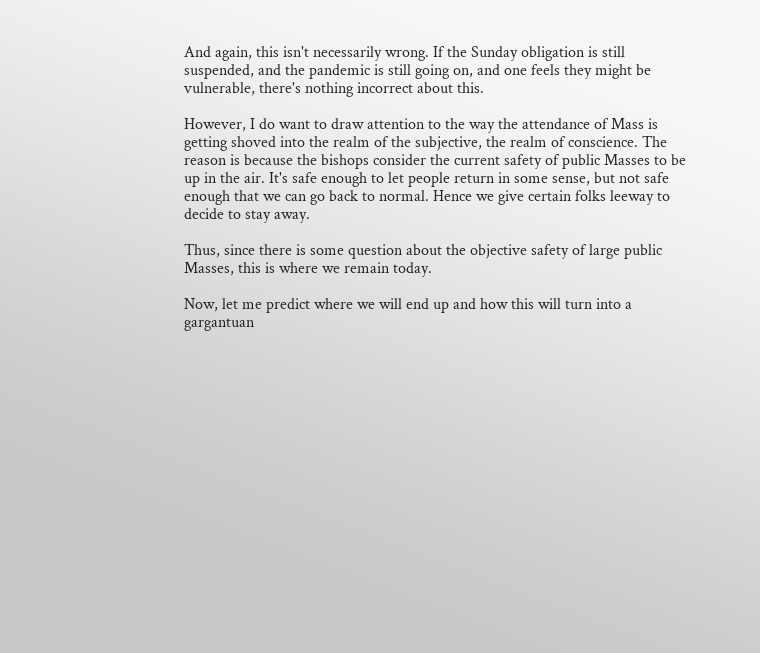And again, this isn't necessarily wrong. If the Sunday obligation is still suspended, and the pandemic is still going on, and one feels they might be vulnerable, there's nothing incorrect about this.

However, I do want to draw attention to the way the attendance of Mass is getting shoved into the realm of the subjective, the realm of conscience. The reason is because the bishops consider the current safety of public Masses to be up in the air. It's safe enough to let people return in some sense, but not safe enough that we can go back to normal. Hence we give certain folks leeway to decide to stay away.

Thus, since there is some question about the objective safety of large public Masses, this is where we remain today.

Now, let me predict where we will end up and how this will turn into a gargantuan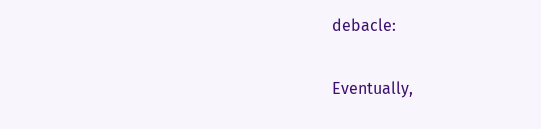debacle:

Eventually,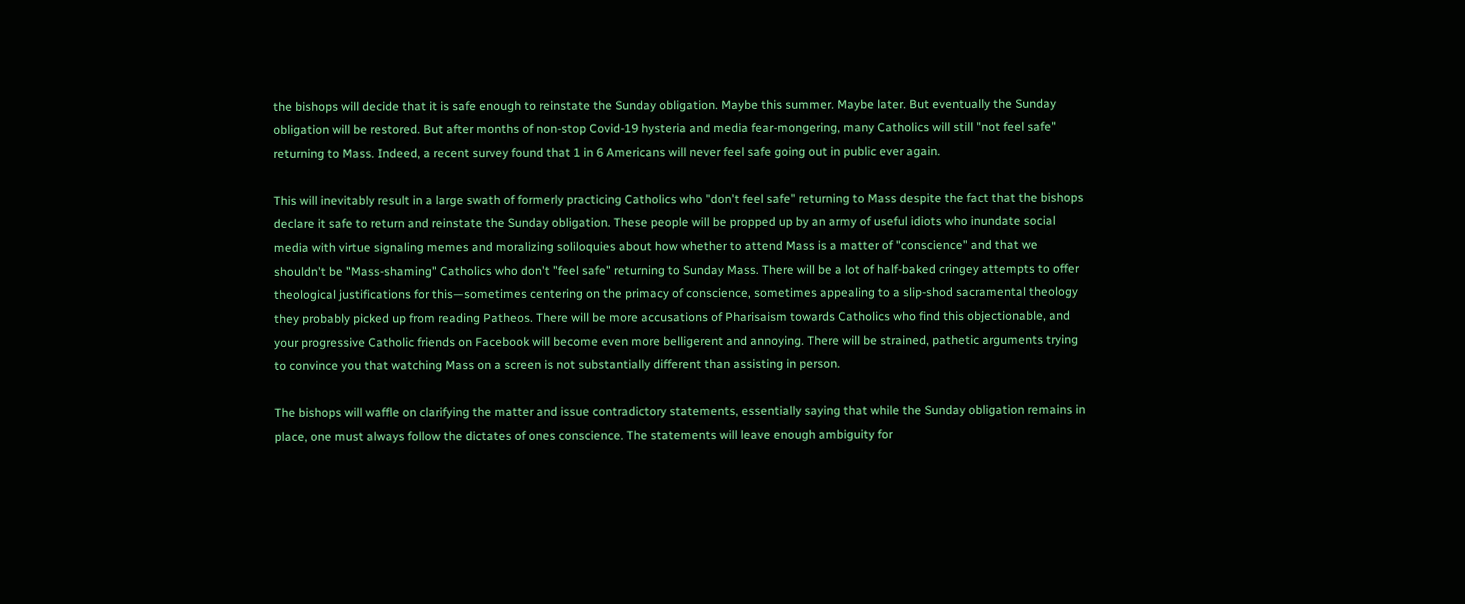the bishops will decide that it is safe enough to reinstate the Sunday obligation. Maybe this summer. Maybe later. But eventually the Sunday obligation will be restored. But after months of non-stop Covid-19 hysteria and media fear-mongering, many Catholics will still "not feel safe" returning to Mass. Indeed, a recent survey found that 1 in 6 Americans will never feel safe going out in public ever again.

This will inevitably result in a large swath of formerly practicing Catholics who "don't feel safe" returning to Mass despite the fact that the bishops declare it safe to return and reinstate the Sunday obligation. These people will be propped up by an army of useful idiots who inundate social media with virtue signaling memes and moralizing soliloquies about how whether to attend Mass is a matter of "conscience" and that we shouldn't be "Mass-shaming" Catholics who don't "feel safe" returning to Sunday Mass. There will be a lot of half-baked cringey attempts to offer theological justifications for this—sometimes centering on the primacy of conscience, sometimes appealing to a slip-shod sacramental theology they probably picked up from reading Patheos. There will be more accusations of Pharisaism towards Catholics who find this objectionable, and your progressive Catholic friends on Facebook will become even more belligerent and annoying. There will be strained, pathetic arguments trying to convince you that watching Mass on a screen is not substantially different than assisting in person.

The bishops will waffle on clarifying the matter and issue contradictory statements, essentially saying that while the Sunday obligation remains in place, one must always follow the dictates of ones conscience. The statements will leave enough ambiguity for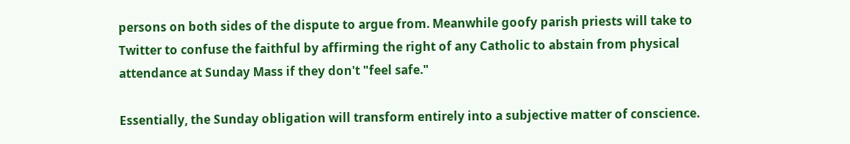persons on both sides of the dispute to argue from. Meanwhile goofy parish priests will take to Twitter to confuse the faithful by affirming the right of any Catholic to abstain from physical attendance at Sunday Mass if they don't "feel safe."

Essentially, the Sunday obligation will transform entirely into a subjective matter of conscience.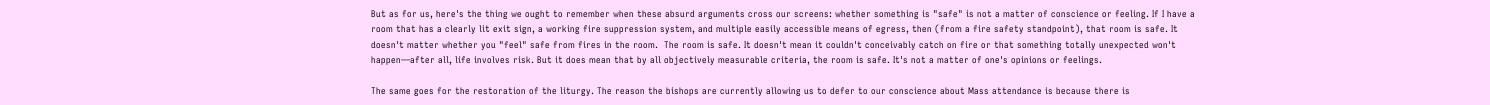But as for us, here's the thing we ought to remember when these absurd arguments cross our screens: whether something is "safe" is not a matter of conscience or feeling. If I have a room that has a clearly lit exit sign, a working fire suppression system, and multiple easily accessible means of egress, then (from a fire safety standpoint), that room is safe. It doesn't matter whether you "feel" safe from fires in the room.  The room is safe. It doesn't mean it couldn't conceivably catch on fire or that something totally unexpected won't happen—after all, life involves risk. But it does mean that by all objectively measurable criteria, the room is safe. It's not a matter of one's opinions or feelings.

The same goes for the restoration of the liturgy. The reason the bishops are currently allowing us to defer to our conscience about Mass attendance is because there is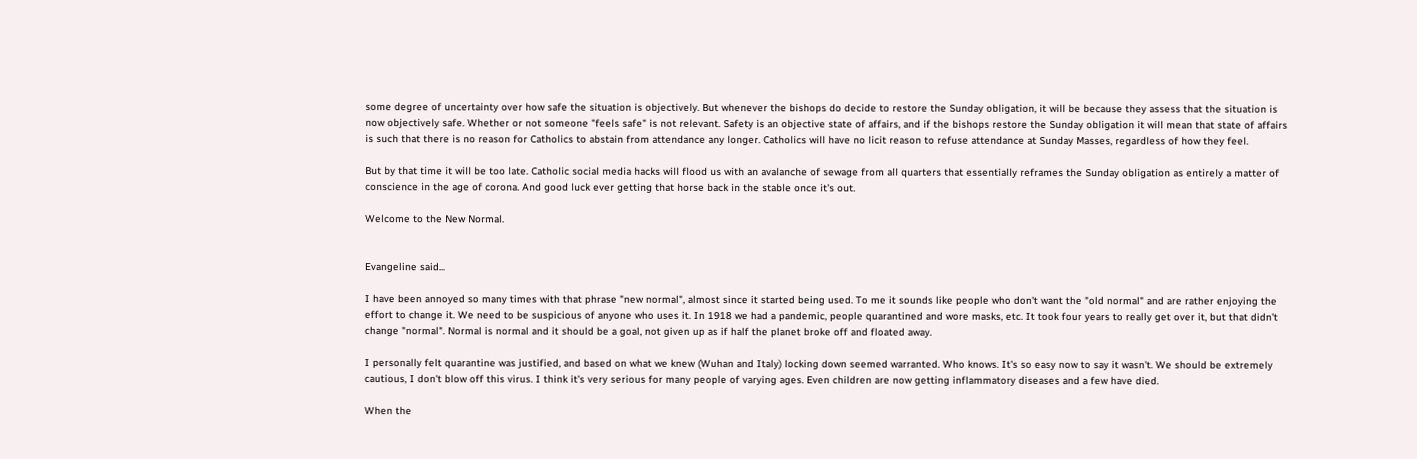some degree of uncertainty over how safe the situation is objectively. But whenever the bishops do decide to restore the Sunday obligation, it will be because they assess that the situation is now objectively safe. Whether or not someone "feels safe" is not relevant. Safety is an objective state of affairs, and if the bishops restore the Sunday obligation it will mean that state of affairs is such that there is no reason for Catholics to abstain from attendance any longer. Catholics will have no licit reason to refuse attendance at Sunday Masses, regardless of how they feel.

But by that time it will be too late. Catholic social media hacks will flood us with an avalanche of sewage from all quarters that essentially reframes the Sunday obligation as entirely a matter of conscience in the age of corona. And good luck ever getting that horse back in the stable once it's out.

Welcome to the New Normal.


Evangeline said...

I have been annoyed so many times with that phrase "new normal", almost since it started being used. To me it sounds like people who don't want the "old normal" and are rather enjoying the effort to change it. We need to be suspicious of anyone who uses it. In 1918 we had a pandemic, people quarantined and wore masks, etc. It took four years to really get over it, but that didn't change "normal". Normal is normal and it should be a goal, not given up as if half the planet broke off and floated away.

I personally felt quarantine was justified, and based on what we knew (Wuhan and Italy) locking down seemed warranted. Who knows. It's so easy now to say it wasn't. We should be extremely cautious, I don't blow off this virus. I think it's very serious for many people of varying ages. Even children are now getting inflammatory diseases and a few have died.

When the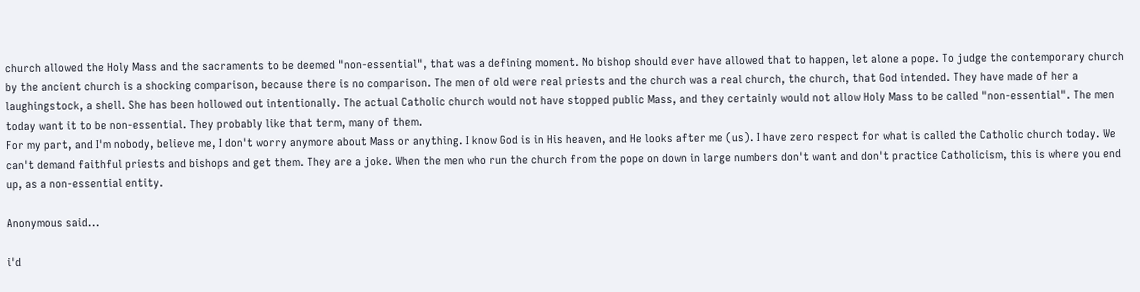church allowed the Holy Mass and the sacraments to be deemed "non-essential", that was a defining moment. No bishop should ever have allowed that to happen, let alone a pope. To judge the contemporary church by the ancient church is a shocking comparison, because there is no comparison. The men of old were real priests and the church was a real church, the church, that God intended. They have made of her a laughingstock, a shell. She has been hollowed out intentionally. The actual Catholic church would not have stopped public Mass, and they certainly would not allow Holy Mass to be called "non-essential". The men today want it to be non-essential. They probably like that term, many of them.
For my part, and I'm nobody, believe me, I don't worry anymore about Mass or anything. I know God is in His heaven, and He looks after me (us). I have zero respect for what is called the Catholic church today. We can't demand faithful priests and bishops and get them. They are a joke. When the men who run the church from the pope on down in large numbers don't want and don't practice Catholicism, this is where you end up, as a non-essential entity.

Anonymous said...

i'd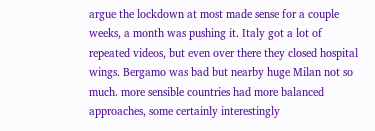argue the lockdown at most made sense for a couple weeks, a month was pushing it. Italy got a lot of repeated videos, but even over there they closed hospital wings. Bergamo was bad but nearby huge Milan not so much. more sensible countries had more balanced approaches, some certainly interestingly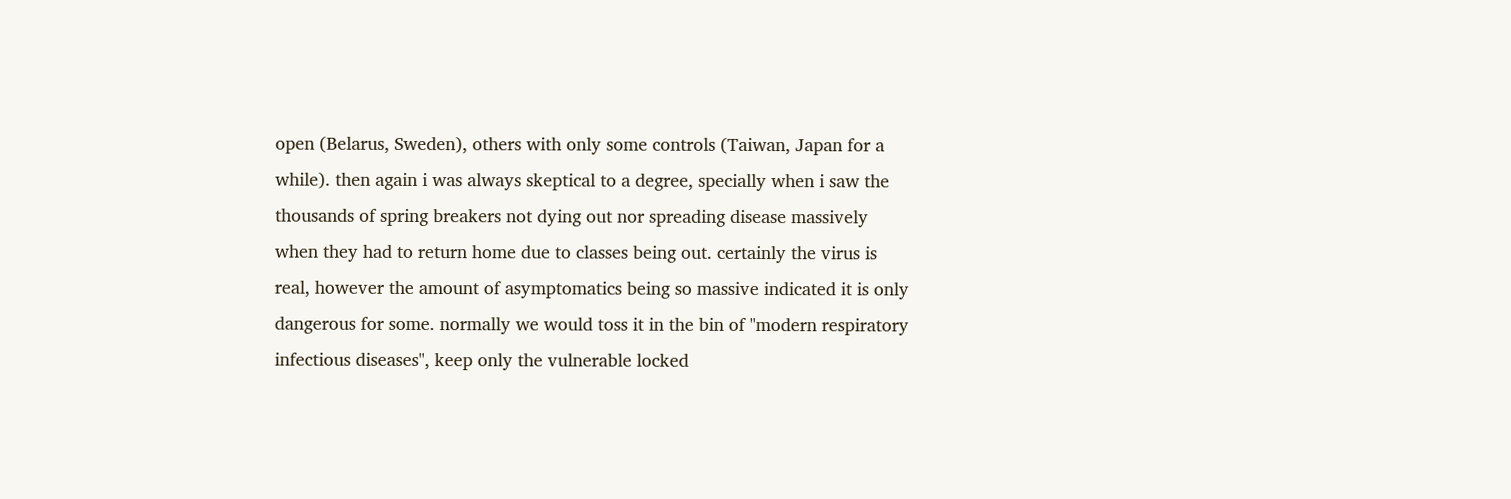open (Belarus, Sweden), others with only some controls (Taiwan, Japan for a while). then again i was always skeptical to a degree, specially when i saw the thousands of spring breakers not dying out nor spreading disease massively when they had to return home due to classes being out. certainly the virus is real, however the amount of asymptomatics being so massive indicated it is only dangerous for some. normally we would toss it in the bin of "modern respiratory infectious diseases", keep only the vulnerable locked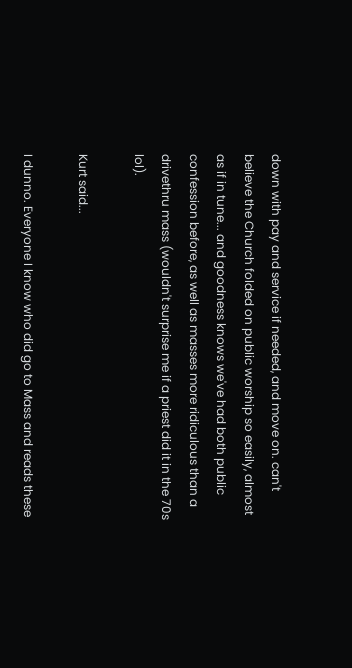down with pay and service if needed, and move on. can't believe the Church folded on public worship so easily, almost as if in tune... and goodness knows we've had both public confession before, as well as masses more ridiculous than a drivethru mass (wouldn't surprise me if a priest did it in the 70s lol).

Kurt said...

I dunno. Everyone I know who did go to Mass and reads these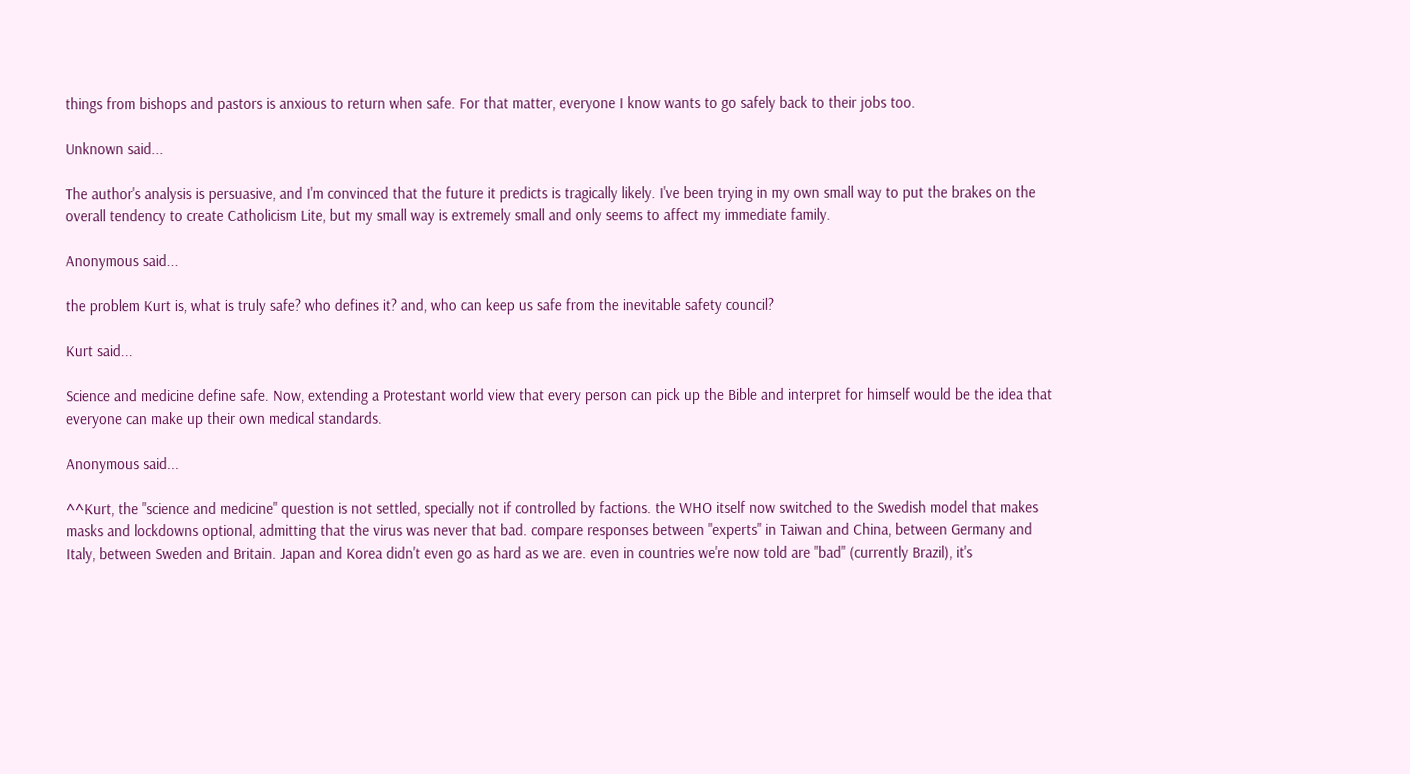things from bishops and pastors is anxious to return when safe. For that matter, everyone I know wants to go safely back to their jobs too.

Unknown said...

The author's analysis is persuasive, and I'm convinced that the future it predicts is tragically likely. I've been trying in my own small way to put the brakes on the overall tendency to create Catholicism Lite, but my small way is extremely small and only seems to affect my immediate family.

Anonymous said...

the problem Kurt is, what is truly safe? who defines it? and, who can keep us safe from the inevitable safety council?

Kurt said...

Science and medicine define safe. Now, extending a Protestant world view that every person can pick up the Bible and interpret for himself would be the idea that everyone can make up their own medical standards.

Anonymous said...

^^Kurt, the "science and medicine" question is not settled, specially not if controlled by factions. the WHO itself now switched to the Swedish model that makes masks and lockdowns optional, admitting that the virus was never that bad. compare responses between "experts" in Taiwan and China, between Germany and Italy, between Sweden and Britain. Japan and Korea didn't even go as hard as we are. even in countries we're now told are "bad" (currently Brazil), it's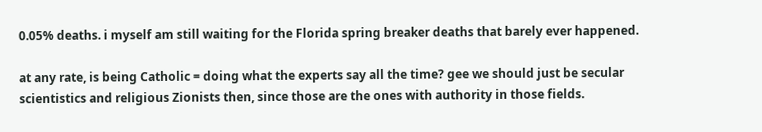0.05% deaths. i myself am still waiting for the Florida spring breaker deaths that barely ever happened.

at any rate, is being Catholic = doing what the experts say all the time? gee we should just be secular scientistics and religious Zionists then, since those are the ones with authority in those fields.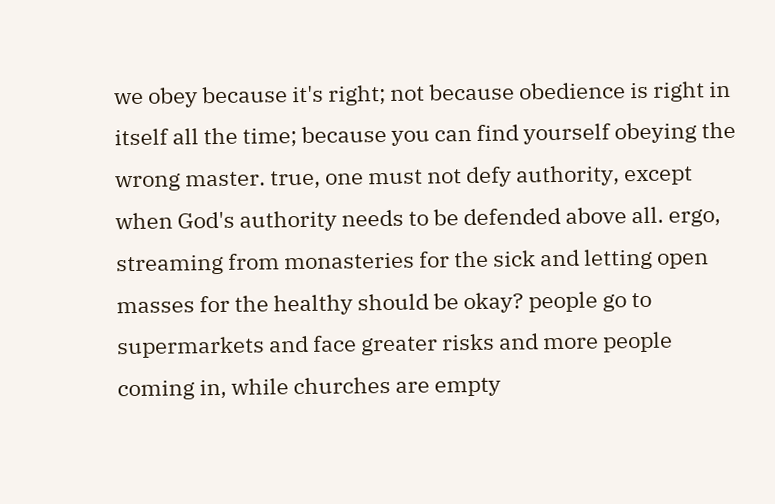we obey because it's right; not because obedience is right in itself all the time; because you can find yourself obeying the wrong master. true, one must not defy authority, except when God's authority needs to be defended above all. ergo, streaming from monasteries for the sick and letting open masses for the healthy should be okay? people go to supermarkets and face greater risks and more people coming in, while churches are empty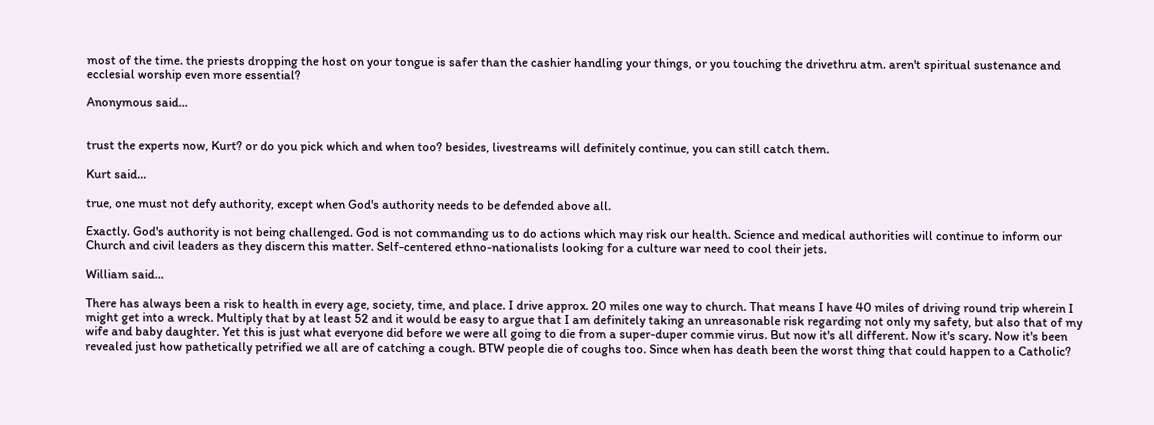most of the time. the priests dropping the host on your tongue is safer than the cashier handling your things, or you touching the drivethru atm. aren't spiritual sustenance and ecclesial worship even more essential?

Anonymous said...


trust the experts now, Kurt? or do you pick which and when too? besides, livestreams will definitely continue, you can still catch them.

Kurt said...

true, one must not defy authority, except when God's authority needs to be defended above all.

Exactly. God's authority is not being challenged. God is not commanding us to do actions which may risk our health. Science and medical authorities will continue to inform our Church and civil leaders as they discern this matter. Self-centered ethno-nationalists looking for a culture war need to cool their jets.

William said...

There has always been a risk to health in every age, society, time, and place. I drive approx. 20 miles one way to church. That means I have 40 miles of driving round trip wherein I might get into a wreck. Multiply that by at least 52 and it would be easy to argue that I am definitely taking an unreasonable risk regarding not only my safety, but also that of my wife and baby daughter. Yet this is just what everyone did before we were all going to die from a super-duper commie virus. But now it's all different. Now it's scary. Now it's been revealed just how pathetically petrified we all are of catching a cough. BTW people die of coughs too. Since when has death been the worst thing that could happen to a Catholic?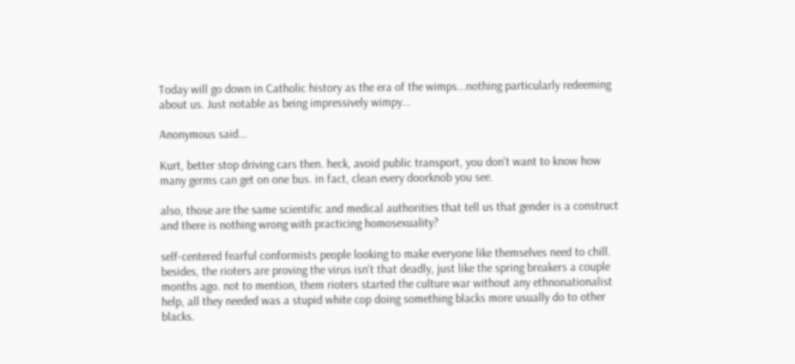Today will go down in Catholic history as the era of the wimps...nothing particularly redeeming about us. Just notable as being impressively wimpy...

Anonymous said...

Kurt, better stop driving cars then. heck, avoid public transport, you don't want to know how many germs can get on one bus. in fact, clean every doorknob you see.

also, those are the same scientific and medical authorities that tell us that gender is a construct and there is nothing wrong with practicing homosexuality?

self-centered fearful conformists people looking to make everyone like themselves need to chill. besides, the rioters are proving the virus isn't that deadly, just like the spring breakers a couple months ago. not to mention, them rioters started the culture war without any ethnonationalist help, all they needed was a stupid white cop doing something blacks more usually do to other blacks.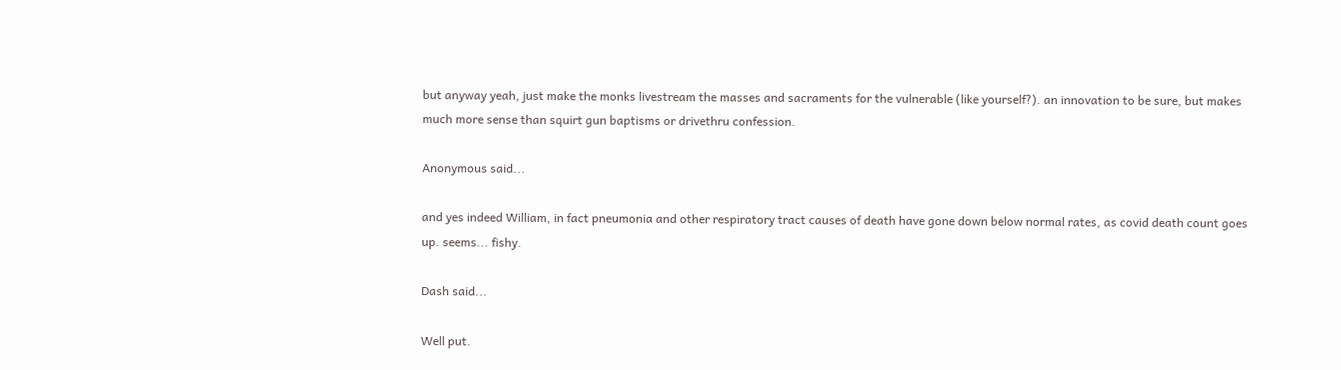but anyway yeah, just make the monks livestream the masses and sacraments for the vulnerable (like yourself?). an innovation to be sure, but makes much more sense than squirt gun baptisms or drivethru confession.

Anonymous said...

and yes indeed William, in fact pneumonia and other respiratory tract causes of death have gone down below normal rates, as covid death count goes up. seems... fishy.

Dash said...

Well put.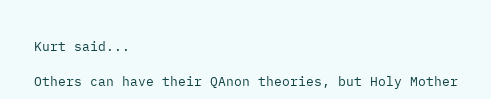Kurt said...

Others can have their QAnon theories, but Holy Mother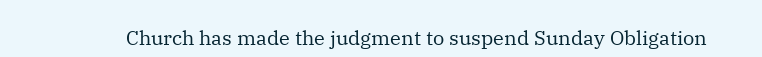Church has made the judgment to suspend Sunday Obligation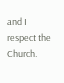and I respect the Church.